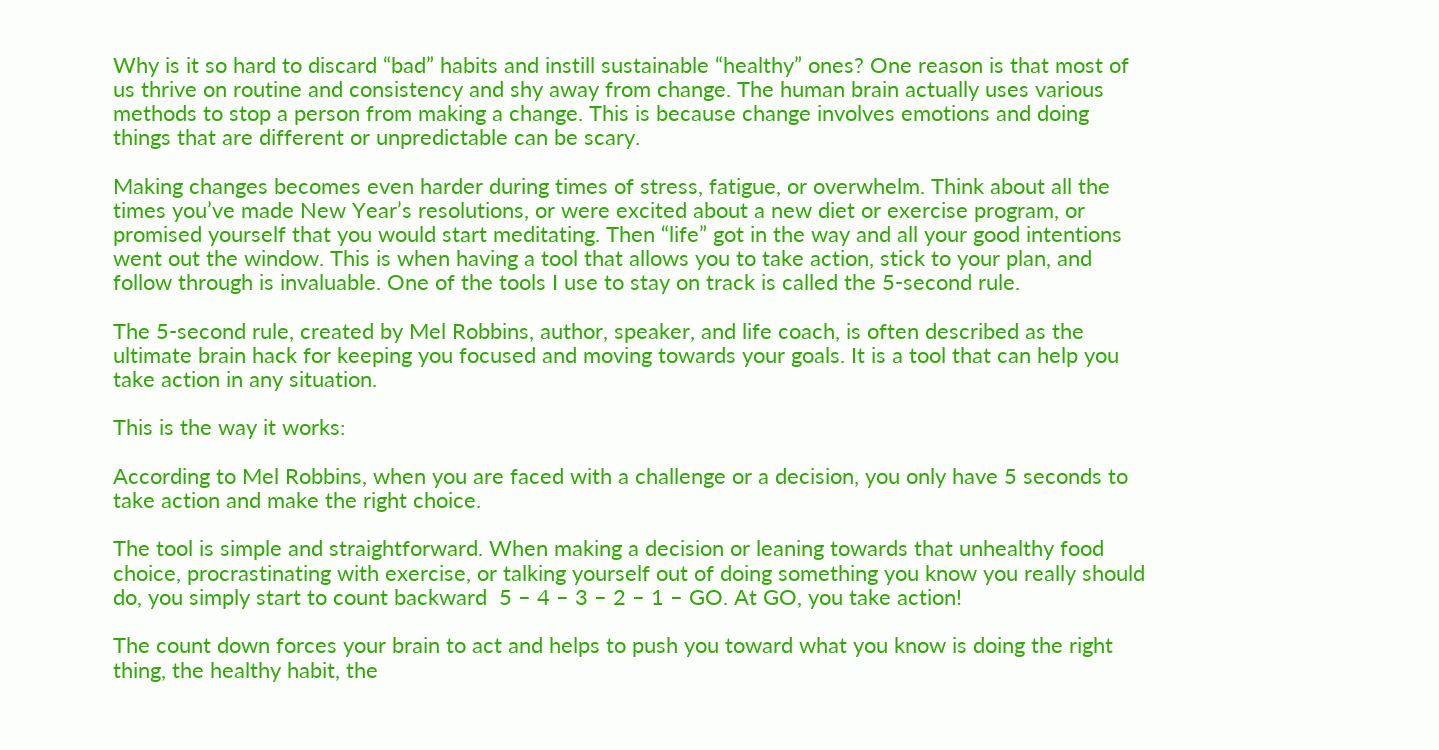Why is it so hard to discard “bad” habits and instill sustainable “healthy” ones? One reason is that most of us thrive on routine and consistency and shy away from change. The human brain actually uses various methods to stop a person from making a change. This is because change involves emotions and doing things that are different or unpredictable can be scary.

Making changes becomes even harder during times of stress, fatigue, or overwhelm. Think about all the times you’ve made New Year’s resolutions, or were excited about a new diet or exercise program, or promised yourself that you would start meditating. Then “life” got in the way and all your good intentions went out the window. This is when having a tool that allows you to take action, stick to your plan, and follow through is invaluable. One of the tools I use to stay on track is called the 5-second rule.

The 5-second rule, created by Mel Robbins, author, speaker, and life coach, is often described as the ultimate brain hack for keeping you focused and moving towards your goals. It is a tool that can help you take action in any situation.

This is the way it works:

According to Mel Robbins, when you are faced with a challenge or a decision, you only have 5 seconds to take action and make the right choice.

The tool is simple and straightforward. When making a decision or leaning towards that unhealthy food choice, procrastinating with exercise, or talking yourself out of doing something you know you really should do, you simply start to count backward  5 – 4 – 3 – 2 – 1 – GO. At GO, you take action!

The count down forces your brain to act and helps to push you toward what you know is doing the right thing, the healthy habit, the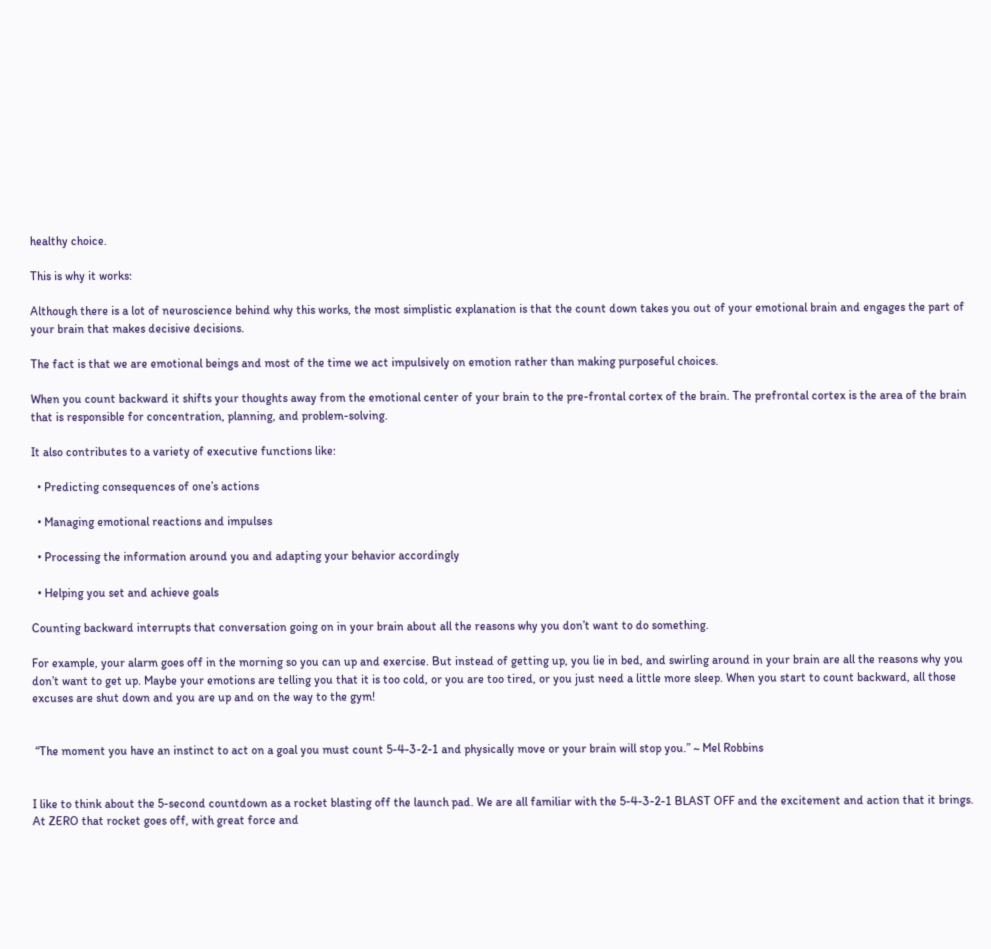healthy choice.

This is why it works:

Although there is a lot of neuroscience behind why this works, the most simplistic explanation is that the count down takes you out of your emotional brain and engages the part of your brain that makes decisive decisions.

The fact is that we are emotional beings and most of the time we act impulsively on emotion rather than making purposeful choices.

When you count backward it shifts your thoughts away from the emotional center of your brain to the pre-frontal cortex of the brain. The prefrontal cortex is the area of the brain that is responsible for concentration, planning, and problem-solving.

It also contributes to a variety of executive functions like:

  • Predicting consequences of one’s actions

  • Managing emotional reactions and impulses

  • Processing the information around you and adapting your behavior accordingly

  • Helping you set and achieve goals

Counting backward interrupts that conversation going on in your brain about all the reasons why you don’t want to do something.

For example, your alarm goes off in the morning so you can up and exercise. But instead of getting up, you lie in bed, and swirling around in your brain are all the reasons why you don’t want to get up. Maybe your emotions are telling you that it is too cold, or you are too tired, or you just need a little more sleep. When you start to count backward, all those excuses are shut down and you are up and on the way to the gym!


 “The moment you have an instinct to act on a goal you must count 5-4-3-2-1 and physically move or your brain will stop you.” ~ Mel Robbins


I like to think about the 5-second countdown as a rocket blasting off the launch pad. We are all familiar with the 5-4-3-2-1 BLAST OFF and the excitement and action that it brings. At ZERO that rocket goes off, with great force and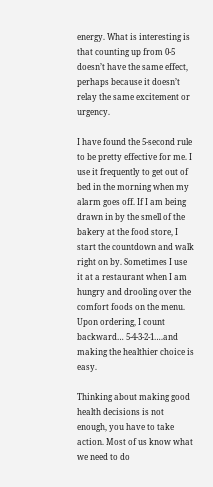energy. What is interesting is that counting up from 0-5 doesn’t have the same effect, perhaps because it doesn’t relay the same excitement or urgency.

I have found the 5-second rule to be pretty effective for me. I use it frequently to get out of bed in the morning when my alarm goes off. If I am being drawn in by the smell of the bakery at the food store, I start the countdown and walk right on by. Sometimes I use it at a restaurant when I am hungry and drooling over the comfort foods on the menu. Upon ordering, I count backward… 5-4-3-2-1….and making the healthier choice is easy.

Thinking about making good health decisions is not enough, you have to take action. Most of us know what we need to do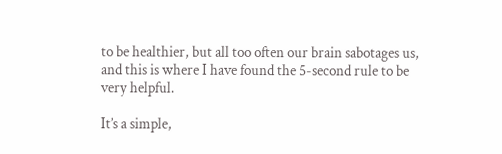to be healthier, but all too often our brain sabotages us, and this is where I have found the 5-second rule to be very helpful.

It’s a simple,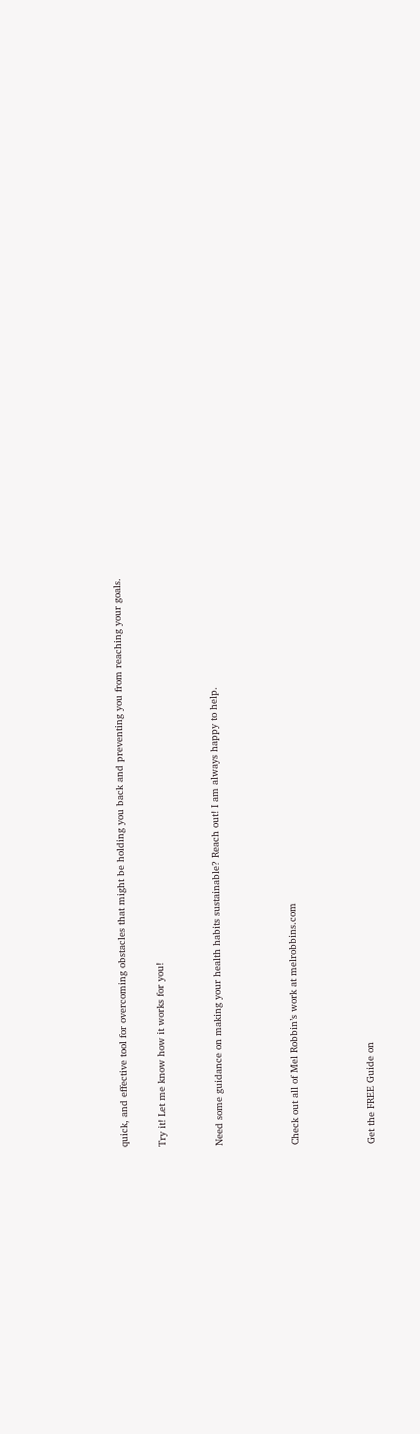quick, and effective tool for overcoming obstacles that might be holding you back and preventing you from reaching your goals.

Try it! Let me know how it works for you!


Need some guidance on making your health habits sustainable? Reach out! I am always happy to help.



Check out all of Mel Robbin’s work at melrobbins.com



Get the FREE Guide on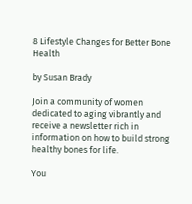8 Lifestyle Changes for Better Bone Health

by Susan Brady

Join a community of women dedicated to aging vibrantly and receive a newsletter rich in information on how to build strong healthy bones for life.

You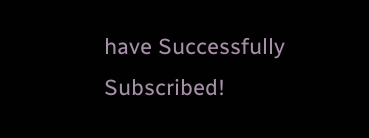have Successfully Subscribed!